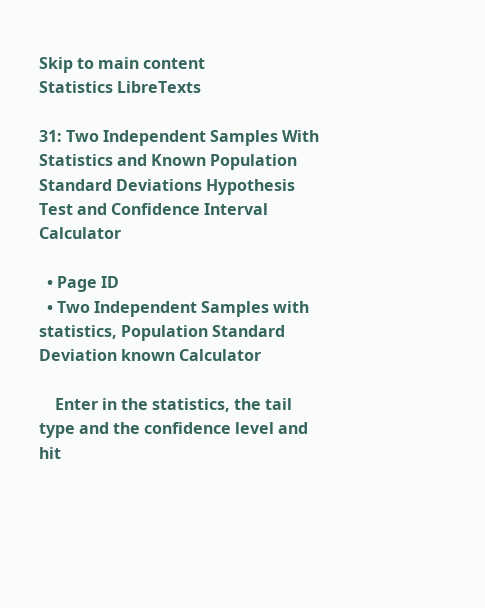Skip to main content
Statistics LibreTexts

31: Two Independent Samples With Statistics and Known Population Standard Deviations Hypothesis Test and Confidence Interval Calculator

  • Page ID
  • Two Independent Samples with statistics, Population Standard Deviation known Calculator

    Enter in the statistics, the tail type and the confidence level and hit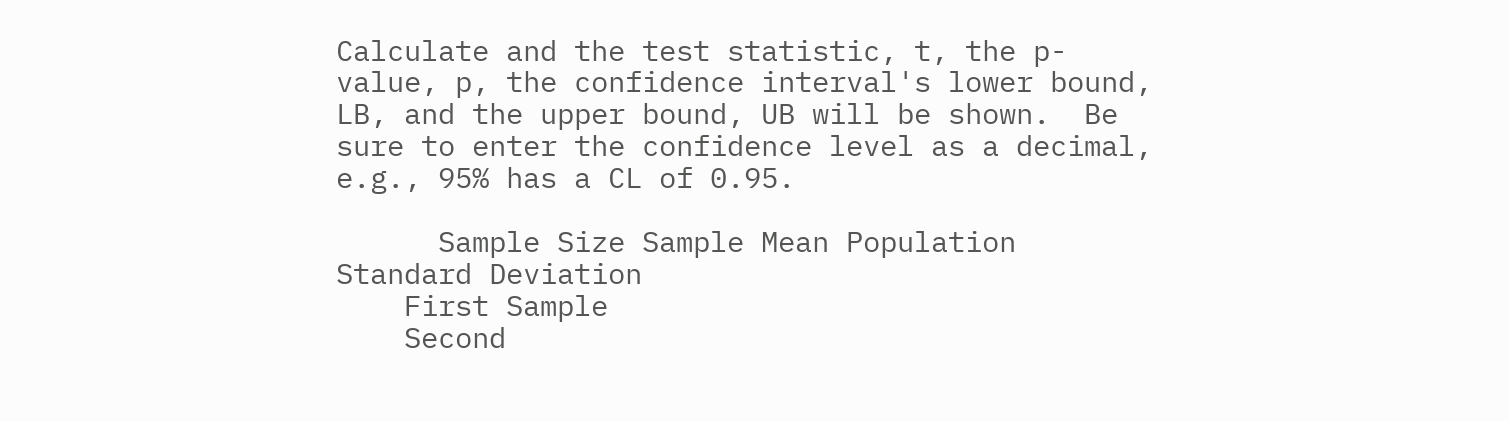Calculate and the test statistic, t, the p-value, p, the confidence interval's lower bound, LB, and the upper bound, UB will be shown.  Be sure to enter the confidence level as a decimal, e.g., 95% has a CL of 0.95.

      Sample Size Sample Mean Population Standard Deviation
    First Sample
    Second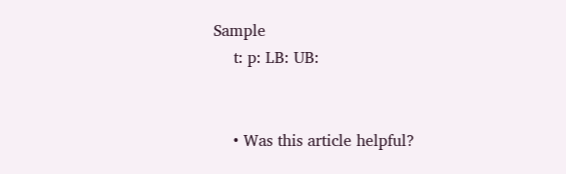Sample
    t: p: LB: UB:


    • Was this article helpful?